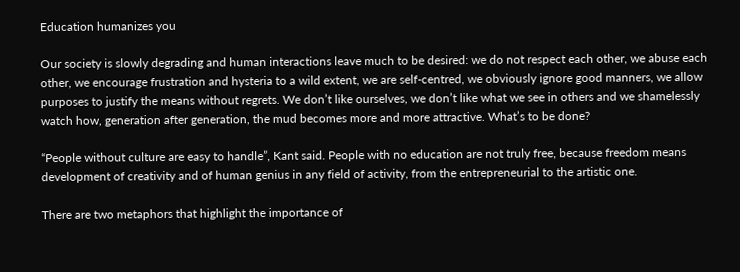Education humanizes you

Our society is slowly degrading and human interactions leave much to be desired: we do not respect each other, we abuse each other, we encourage frustration and hysteria to a wild extent, we are self-centred, we obviously ignore good manners, we allow purposes to justify the means without regrets. We don’t like ourselves, we don’t like what we see in others and we shamelessly watch how, generation after generation, the mud becomes more and more attractive. What’s to be done?

“People without culture are easy to handle”, Kant said. People with no education are not truly free, because freedom means development of creativity and of human genius in any field of activity, from the entrepreneurial to the artistic one.

There are two metaphors that highlight the importance of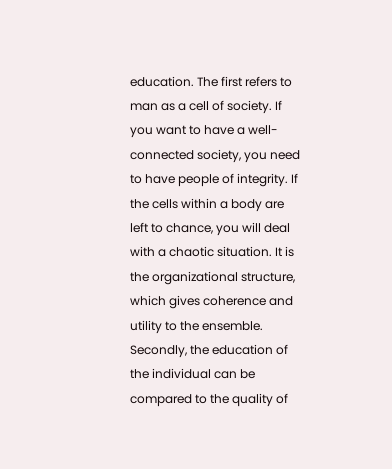education. The first refers to man as a cell of society. If you want to have a well-connected society, you need to have people of integrity. If the cells within a body are left to chance, you will deal with a chaotic situation. It is the organizational structure, which gives coherence and utility to the ensemble. Secondly, the education of the individual can be compared to the quality of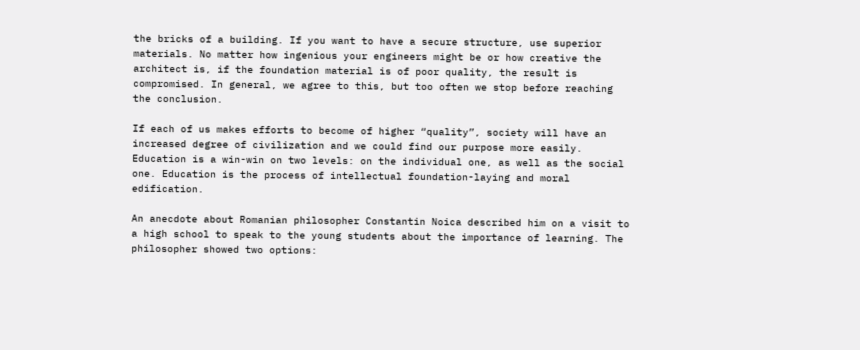the bricks of a building. If you want to have a secure structure, use superior materials. No matter how ingenious your engineers might be or how creative the architect is, if the foundation material is of poor quality, the result is compromised. In general, we agree to this, but too often we stop before reaching the conclusion.

If each of us makes efforts to become of higher “quality”, society will have an increased degree of civilization and we could find our purpose more easily. Education is a win-win on two levels: on the individual one, as well as the social one. Education is the process of intellectual foundation-laying and moral edification.

An anecdote about Romanian philosopher Constantin Noica described him on a visit to a high school to speak to the young students about the importance of learning. The philosopher showed two options: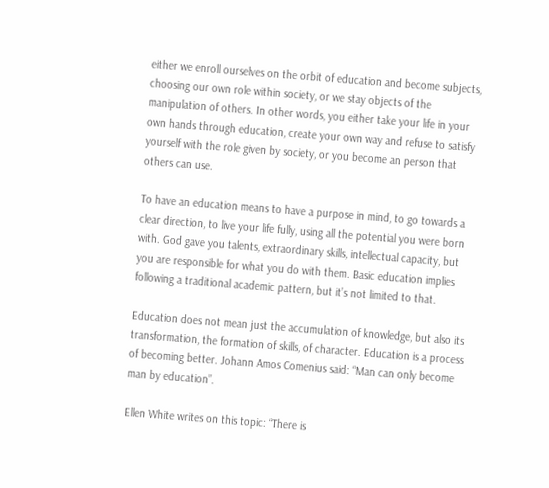either we enroll ourselves on the orbit of education and become subjects, choosing our own role within society, or we stay objects of the manipulation of others. In other words, you either take your life in your own hands through education, create your own way and refuse to satisfy yourself with the role given by society, or you become an person that others can use.

To have an education means to have a purpose in mind, to go towards a clear direction, to live your life fully, using all the potential you were born with. God gave you talents, extraordinary skills, intellectual capacity, but you are responsible for what you do with them. Basic education implies following a traditional academic pattern, but it’s not limited to that.

Education does not mean just the accumulation of knowledge, but also its transformation, the formation of skills, of character. Education is a process of becoming better. Johann Amos Comenius said: “Man can only become man by education”.

Ellen White writes on this topic: “There is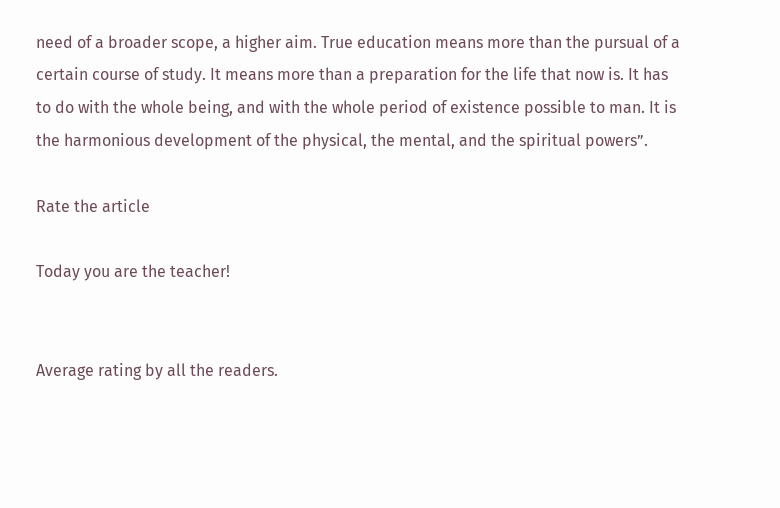need of a broader scope, a higher aim. True education means more than the pursual of a certain course of study. It means more than a preparation for the life that now is. It has to do with the whole being, and with the whole period of existence possible to man. It is the harmonious development of the physical, the mental, and the spiritual powers”.

Rate the article

Today you are the teacher!


Average rating by all the readers.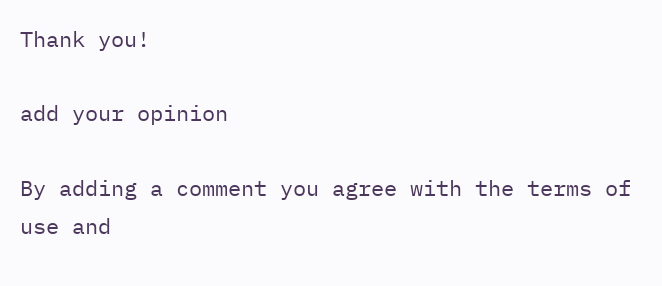Thank you!

add your opinion

By adding a comment you agree with the terms of use and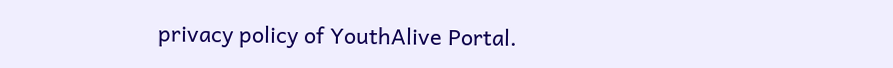privacy policy of YouthAlive Portal.